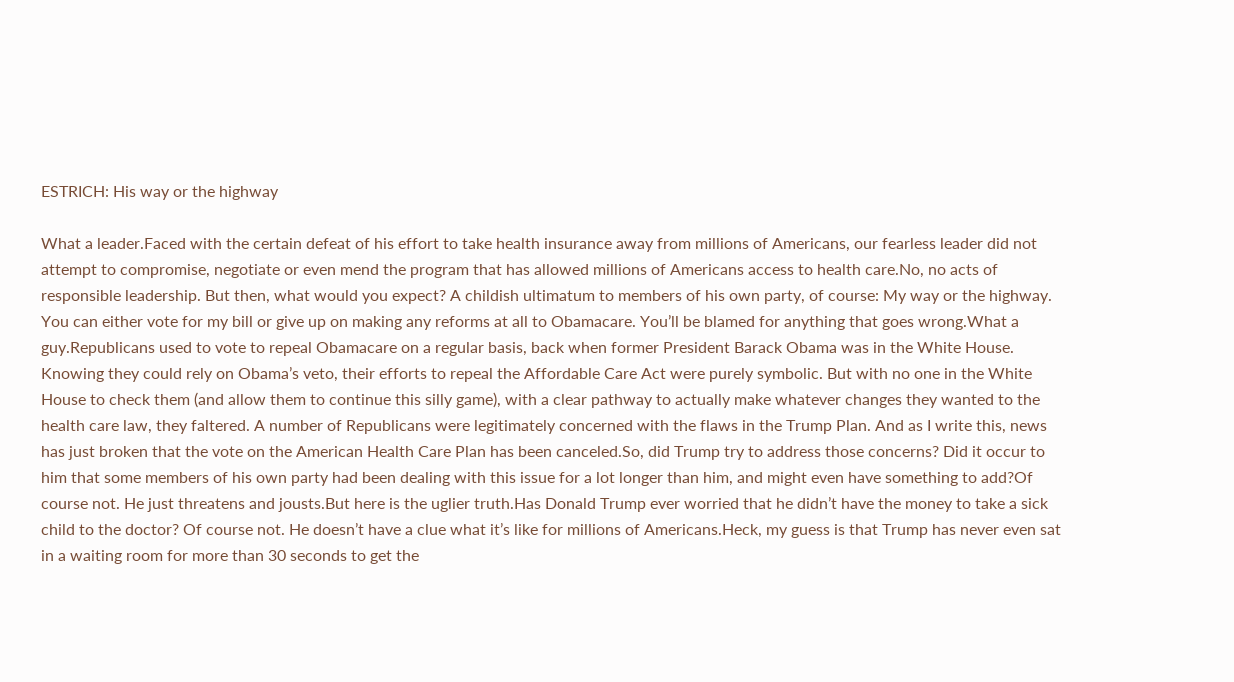ESTRICH: His way or the highway

What a leader.Faced with the certain defeat of his effort to take health insurance away from millions of Americans, our fearless leader did not attempt to compromise, negotiate or even mend the program that has allowed millions of Americans access to health care.No, no acts of responsible leadership. But then, what would you expect? A childish ultimatum to members of his own party, of course: My way or the highway. You can either vote for my bill or give up on making any reforms at all to Obamacare. You’ll be blamed for anything that goes wrong.What a guy.Republicans used to vote to repeal Obamacare on a regular basis, back when former President Barack Obama was in the White House. Knowing they could rely on Obama’s veto, their efforts to repeal the Affordable Care Act were purely symbolic. But with no one in the White House to check them (and allow them to continue this silly game), with a clear pathway to actually make whatever changes they wanted to the health care law, they faltered. A number of Republicans were legitimately concerned with the flaws in the Trump Plan. And as I write this, news has just broken that the vote on the American Health Care Plan has been canceled.So, did Trump try to address those concerns? Did it occur to him that some members of his own party had been dealing with this issue for a lot longer than him, and might even have something to add?Of course not. He just threatens and jousts.But here is the uglier truth.Has Donald Trump ever worried that he didn’t have the money to take a sick child to the doctor? Of course not. He doesn’t have a clue what it’s like for millions of Americans.Heck, my guess is that Trump has never even sat in a waiting room for more than 30 seconds to get the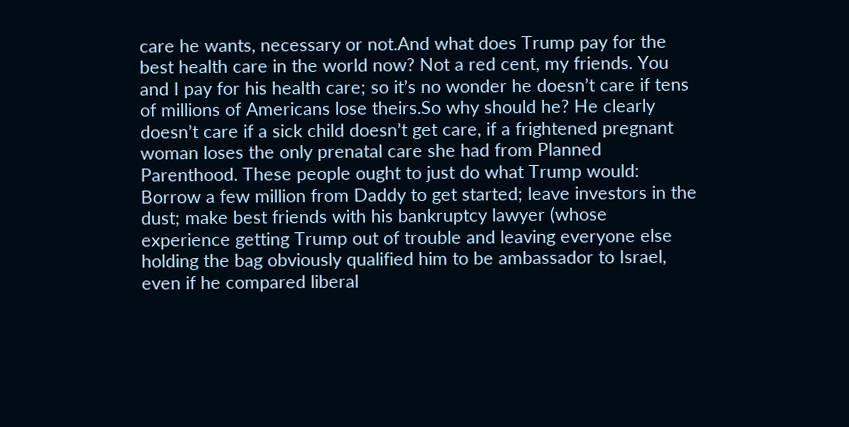care he wants, necessary or not.And what does Trump pay for the best health care in the world now? Not a red cent, my friends. You and I pay for his health care; so it’s no wonder he doesn’t care if tens of millions of Americans lose theirs.So why should he? He clearly doesn’t care if a sick child doesn’t get care, if a frightened pregnant woman loses the only prenatal care she had from Planned Parenthood. These people ought to just do what Trump would: Borrow a few million from Daddy to get started; leave investors in the dust; make best friends with his bankruptcy lawyer (whose experience getting Trump out of trouble and leaving everyone else holding the bag obviously qualified him to be ambassador to Israel, even if he compared liberal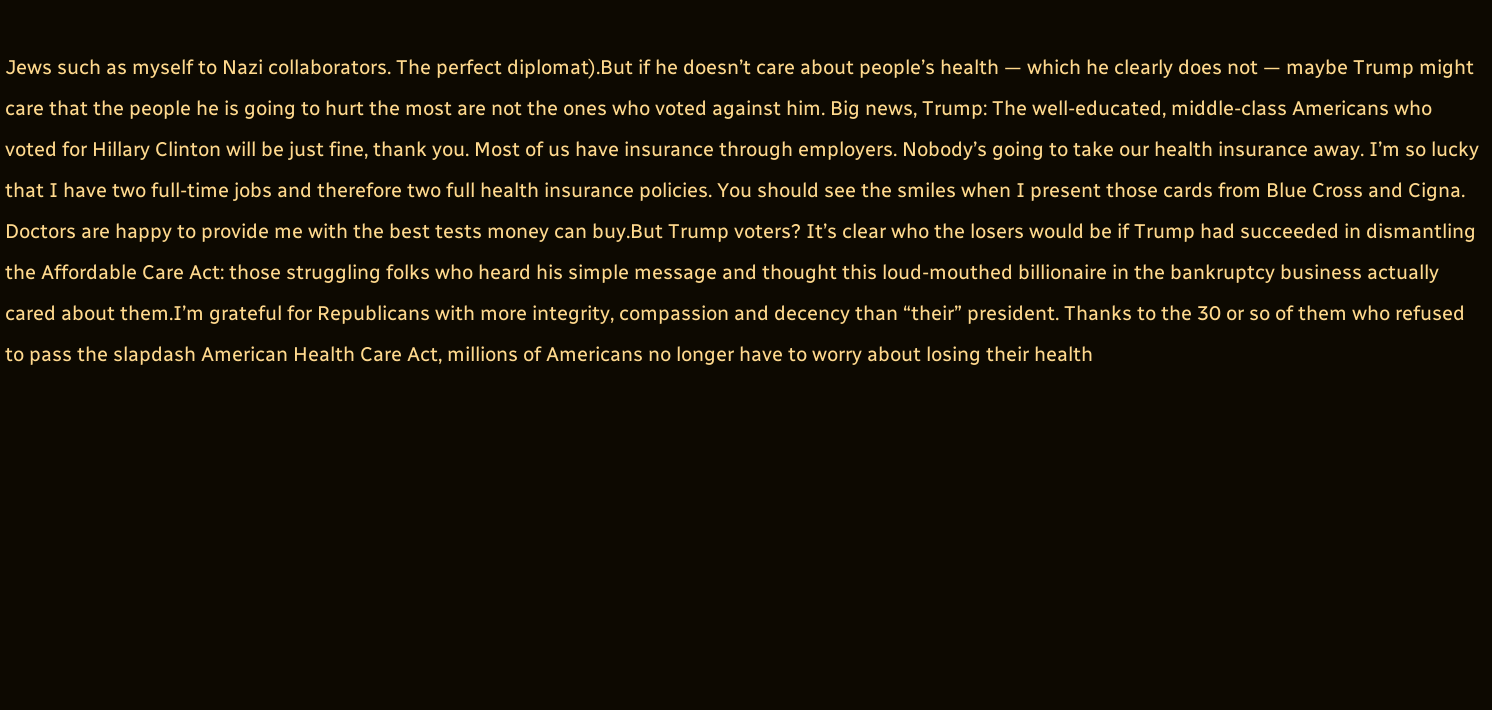Jews such as myself to Nazi collaborators. The perfect diplomat).But if he doesn’t care about people’s health — which he clearly does not — maybe Trump might care that the people he is going to hurt the most are not the ones who voted against him. Big news, Trump: The well-educated, middle-class Americans who voted for Hillary Clinton will be just fine, thank you. Most of us have insurance through employers. Nobody’s going to take our health insurance away. I’m so lucky that I have two full-time jobs and therefore two full health insurance policies. You should see the smiles when I present those cards from Blue Cross and Cigna. Doctors are happy to provide me with the best tests money can buy.But Trump voters? It’s clear who the losers would be if Trump had succeeded in dismantling the Affordable Care Act: those struggling folks who heard his simple message and thought this loud-mouthed billionaire in the bankruptcy business actually cared about them.I’m grateful for Republicans with more integrity, compassion and decency than “their” president. Thanks to the 30 or so of them who refused to pass the slapdash American Health Care Act, millions of Americans no longer have to worry about losing their health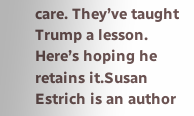care. They’ve taught Trump a lesson. Here’s hoping he retains it.Susan Estrich is an author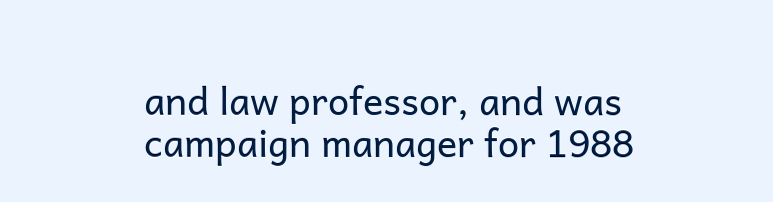and law professor, and was campaign manager for 1988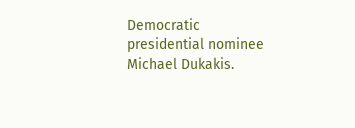Democratic presidential nominee Michael Dukakis.